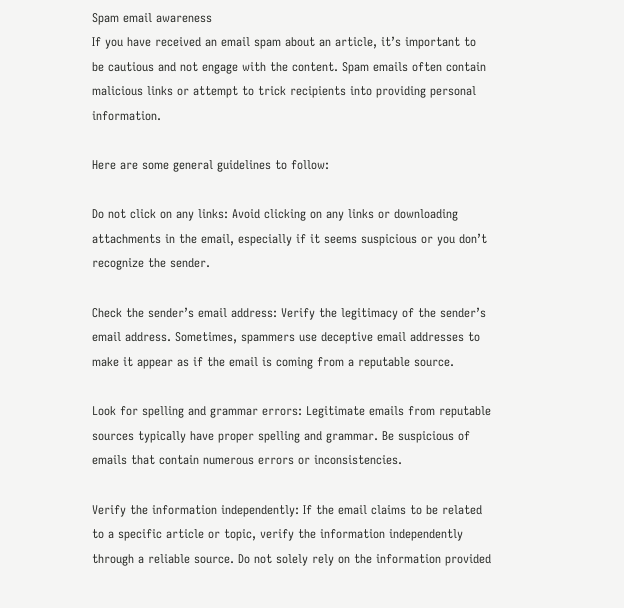Spam email awareness
If you have received an email spam about an article, it’s important to be cautious and not engage with the content. Spam emails often contain malicious links or attempt to trick recipients into providing personal information.

Here are some general guidelines to follow:

Do not click on any links: Avoid clicking on any links or downloading attachments in the email, especially if it seems suspicious or you don’t recognize the sender.

Check the sender’s email address: Verify the legitimacy of the sender’s email address. Sometimes, spammers use deceptive email addresses to make it appear as if the email is coming from a reputable source.

Look for spelling and grammar errors: Legitimate emails from reputable sources typically have proper spelling and grammar. Be suspicious of emails that contain numerous errors or inconsistencies.

Verify the information independently: If the email claims to be related to a specific article or topic, verify the information independently through a reliable source. Do not solely rely on the information provided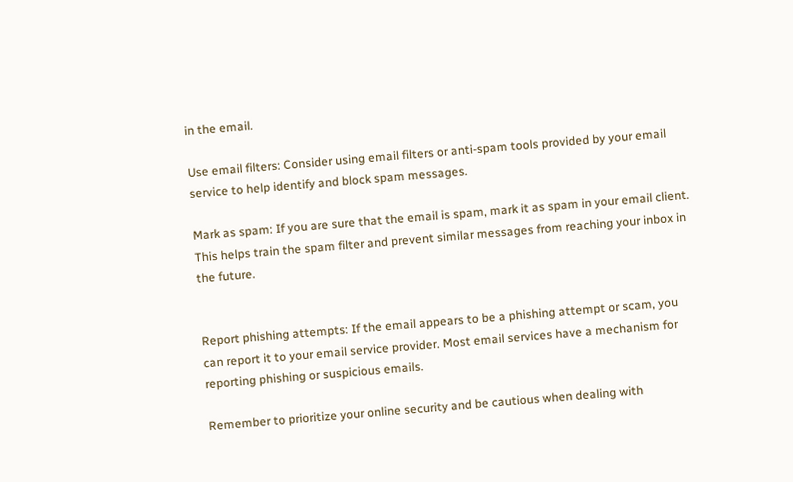in the email.

Use email filters: Consider using email filters or anti-spam tools provided by your email service to help identify and block spam messages.

Mark as spam: If you are sure that the email is spam, mark it as spam in your email client. This helps train the spam filter and prevent similar messages from reaching your inbox in the future.


Report phishing attempts: If the email appears to be a phishing attempt or scam, you can report it to your email service provider. Most email services have a mechanism for reporting phishing or suspicious emails.

Remember to prioritize your online security and be cautious when dealing with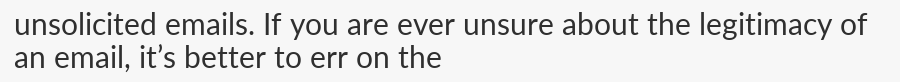unsolicited emails. If you are ever unsure about the legitimacy of an email, it’s better to err on the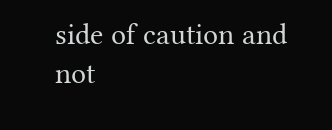side of caution and not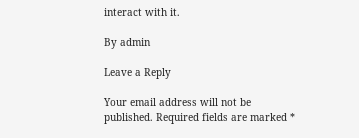interact with it.

By admin

Leave a Reply

Your email address will not be published. Required fields are marked *